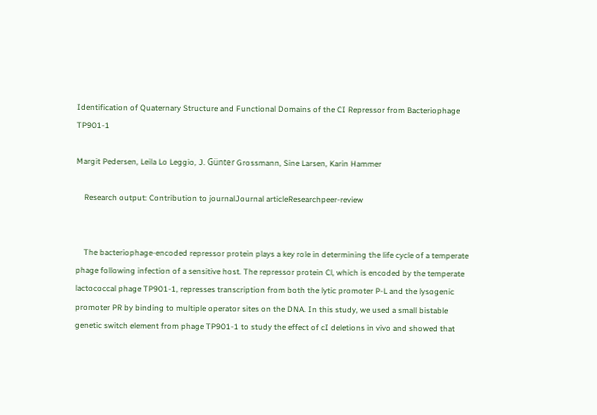Identification of Quaternary Structure and Functional Domains of the CI Repressor from Bacteriophage TP901-1

Margit Pedersen, Leila Lo Leggio, J. Günter Grossmann, Sine Larsen, Karin Hammer

    Research output: Contribution to journalJournal articleResearchpeer-review


    The bacteriophage-encoded repressor protein plays a key role in determining the life cycle of a temperate phage following infection of a sensitive host. The repressor protein Cl, which is encoded by the temperate lactococcal phage TP901-1, represses transcription from both the lytic promoter P-L and the lysogenic promoter PR by binding to multiple operator sites on the DNA. In this study, we used a small bistable genetic switch element from phage TP901-1 to study the effect of cI deletions in vivo and showed that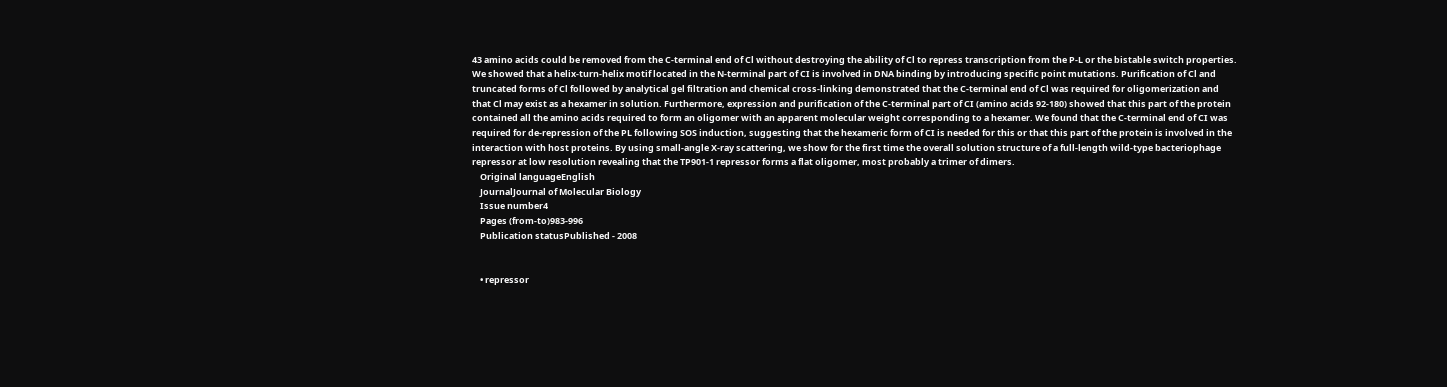43 amino acids could be removed from the C-terminal end of Cl without destroying the ability of Cl to repress transcription from the P-L or the bistable switch properties. We showed that a helix-turn-helix motif located in the N-terminal part of CI is involved in DNA binding by introducing specific point mutations. Purification of Cl and truncated forms of Cl followed by analytical gel filtration and chemical cross-linking demonstrated that the C-terminal end of Cl was required for oligomerization and that Cl may exist as a hexamer in solution. Furthermore, expression and purification of the C-terminal part of CI (amino acids 92-180) showed that this part of the protein contained all the amino acids required to form an oligomer with an apparent molecular weight corresponding to a hexamer. We found that the C-terminal end of CI was required for de-repression of the PL following SOS induction, suggesting that the hexameric form of CI is needed for this or that this part of the protein is involved in the interaction with host proteins. By using small-angle X-ray scattering, we show for the first time the overall solution structure of a full-length wild-type bacteriophage repressor at low resolution revealing that the TP901-1 repressor forms a flat oligomer, most probably a trimer of dimers.
    Original languageEnglish
    JournalJournal of Molecular Biology
    Issue number4
    Pages (from-to)983-996
    Publication statusPublished - 2008


    • repressor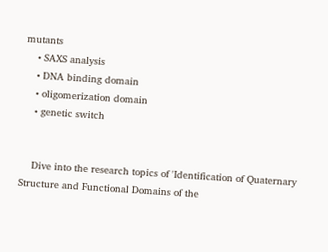mutants
    • SAXS analysis
    • DNA binding domain
    • oligomerization domain
    • genetic switch


    Dive into the research topics of 'Identification of Quaternary Structure and Functional Domains of the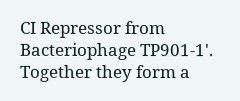CI Repressor from Bacteriophage TP901-1'. Together they form a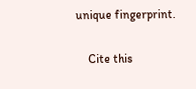unique fingerprint.

    Cite this